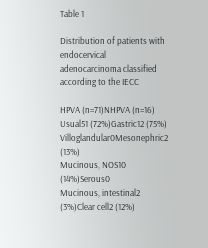Table 1

Distribution of patients with endocervical adenocarcinoma classified according to the IECC

HPVA (n=71)NHPVA (n=16)
Usual51 (72%)Gastric12 (75%)
Villoglandular0Mesonephric2 (13%)
Mucinous, NOS10 (14%)Serous0
Mucinous, intestinal2 (3%)Clear cell2 (12%)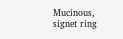Mucinous, signet ring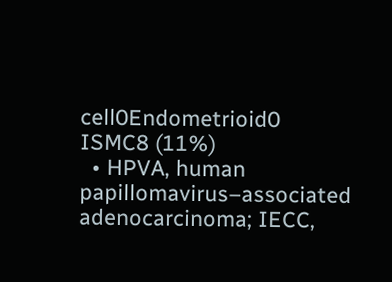cell0Endometrioid0
ISMC8 (11%)
  • HPVA, human papillomavirus–associated adenocarcinoma; IECC,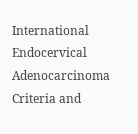International Endocervical Adenocarcinoma Criteria and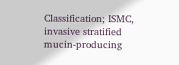Classification; ISMC, invasive stratified mucin-producing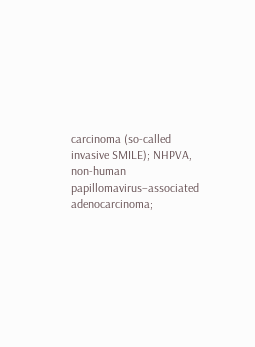carcinoma (so-called invasive SMILE); NHPVA, non-human papillomavirus–associated adenocarcinoma;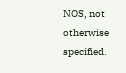NOS, not otherwise specified.